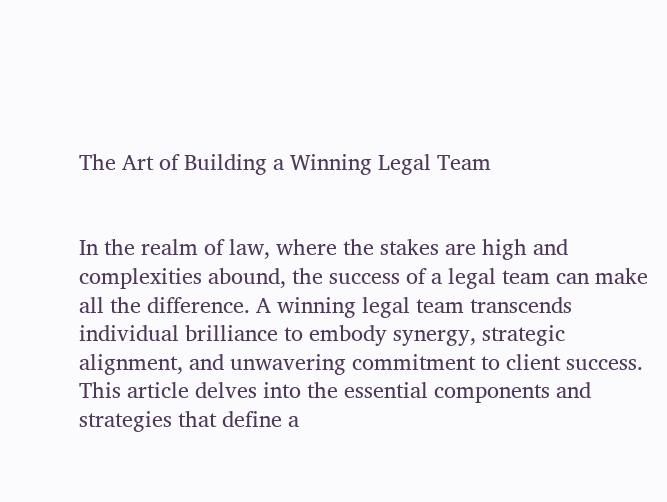The Art of Building a Winning Legal Team


In the realm of law, where the stakes are high and complexities abound, the success of a legal team can make all the difference. A winning legal team transcends individual brilliance to embody synergy, strategic alignment, and unwavering commitment to client success. This article delves into the essential components and strategies that define a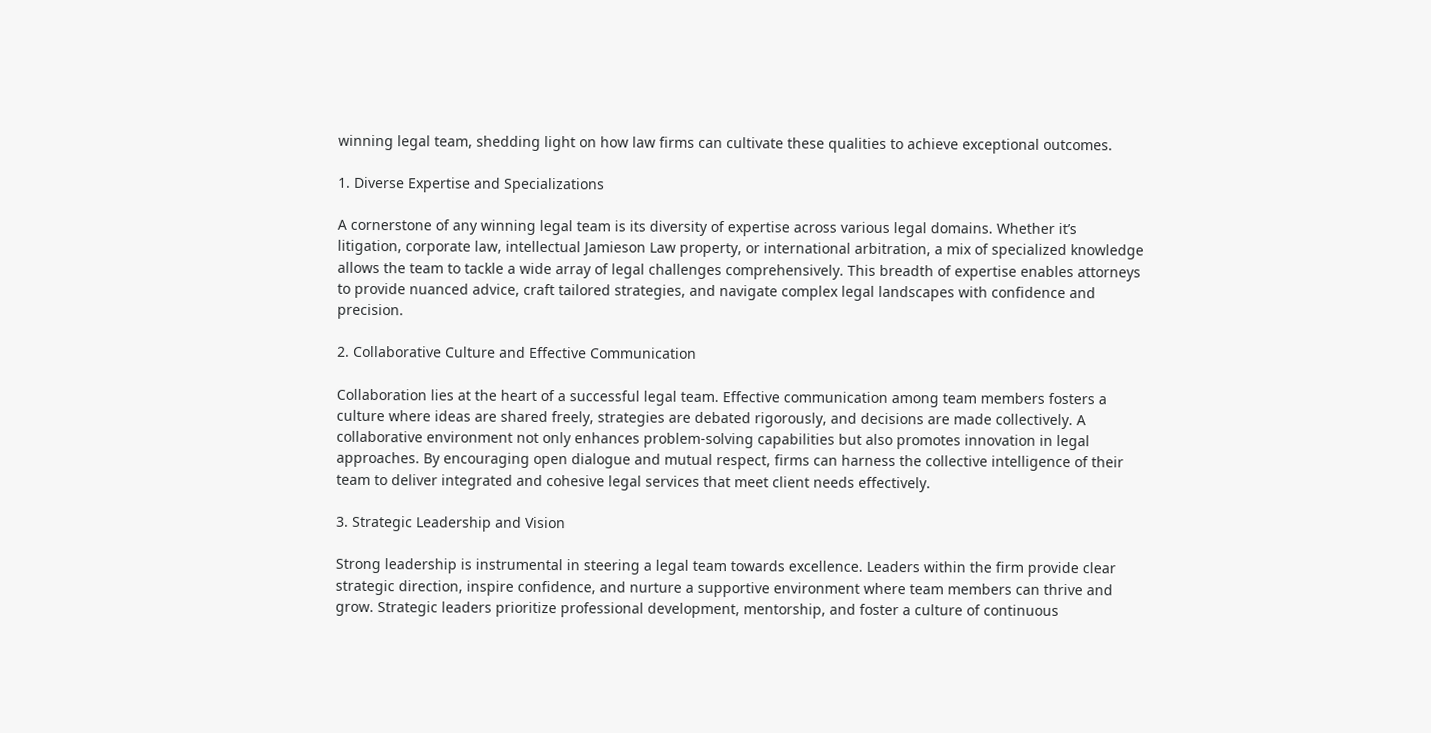winning legal team, shedding light on how law firms can cultivate these qualities to achieve exceptional outcomes.

1. Diverse Expertise and Specializations

A cornerstone of any winning legal team is its diversity of expertise across various legal domains. Whether it’s litigation, corporate law, intellectual Jamieson Law property, or international arbitration, a mix of specialized knowledge allows the team to tackle a wide array of legal challenges comprehensively. This breadth of expertise enables attorneys to provide nuanced advice, craft tailored strategies, and navigate complex legal landscapes with confidence and precision.

2. Collaborative Culture and Effective Communication

Collaboration lies at the heart of a successful legal team. Effective communication among team members fosters a culture where ideas are shared freely, strategies are debated rigorously, and decisions are made collectively. A collaborative environment not only enhances problem-solving capabilities but also promotes innovation in legal approaches. By encouraging open dialogue and mutual respect, firms can harness the collective intelligence of their team to deliver integrated and cohesive legal services that meet client needs effectively.

3. Strategic Leadership and Vision

Strong leadership is instrumental in steering a legal team towards excellence. Leaders within the firm provide clear strategic direction, inspire confidence, and nurture a supportive environment where team members can thrive and grow. Strategic leaders prioritize professional development, mentorship, and foster a culture of continuous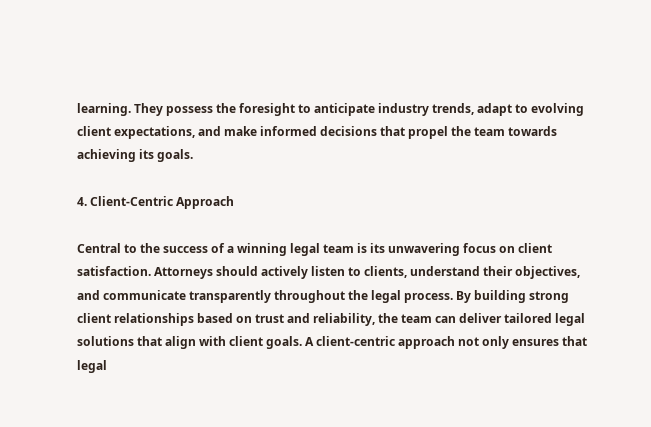learning. They possess the foresight to anticipate industry trends, adapt to evolving client expectations, and make informed decisions that propel the team towards achieving its goals.

4. Client-Centric Approach

Central to the success of a winning legal team is its unwavering focus on client satisfaction. Attorneys should actively listen to clients, understand their objectives, and communicate transparently throughout the legal process. By building strong client relationships based on trust and reliability, the team can deliver tailored legal solutions that align with client goals. A client-centric approach not only ensures that legal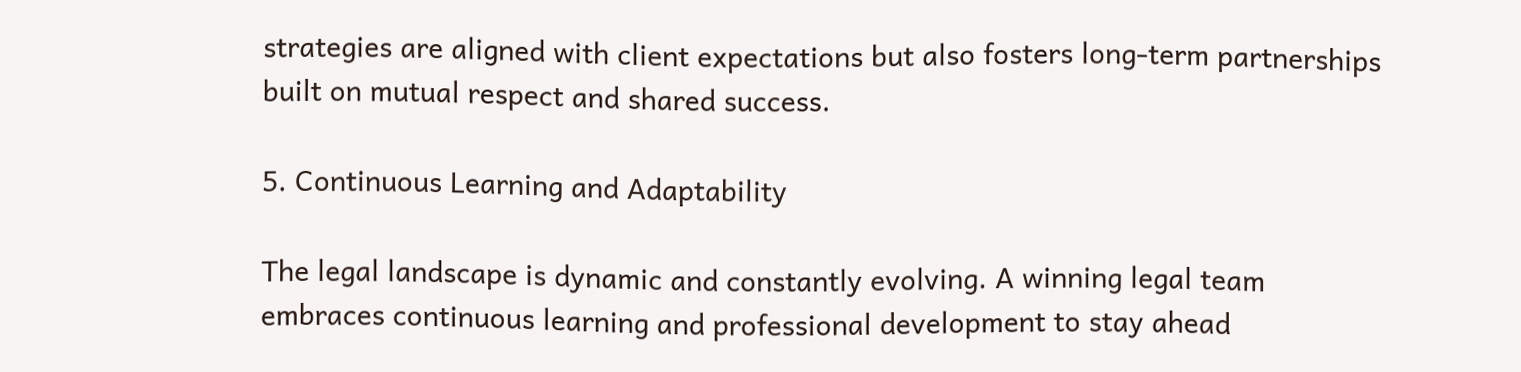strategies are aligned with client expectations but also fosters long-term partnerships built on mutual respect and shared success.

5. Continuous Learning and Adaptability

The legal landscape is dynamic and constantly evolving. A winning legal team embraces continuous learning and professional development to stay ahead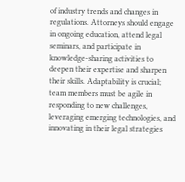of industry trends and changes in regulations. Attorneys should engage in ongoing education, attend legal seminars, and participate in knowledge-sharing activities to deepen their expertise and sharpen their skills. Adaptability is crucial; team members must be agile in responding to new challenges, leveraging emerging technologies, and innovating in their legal strategies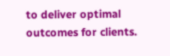to deliver optimal outcomes for clients.